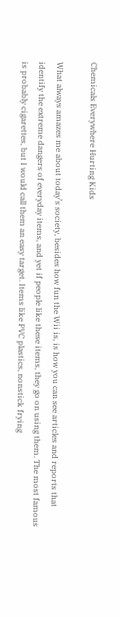Chemicals Everywhere Hurting Kids

What always amazes me about today’s society, besides how fun the Wii is, is how you can see articles and reports that identify the extreme dangers of everyday items, and yet if people like these items, they go on using them. The most famous is probably cigarettes, but I would call them an easy target. Items like PVC plastics, nonstick frying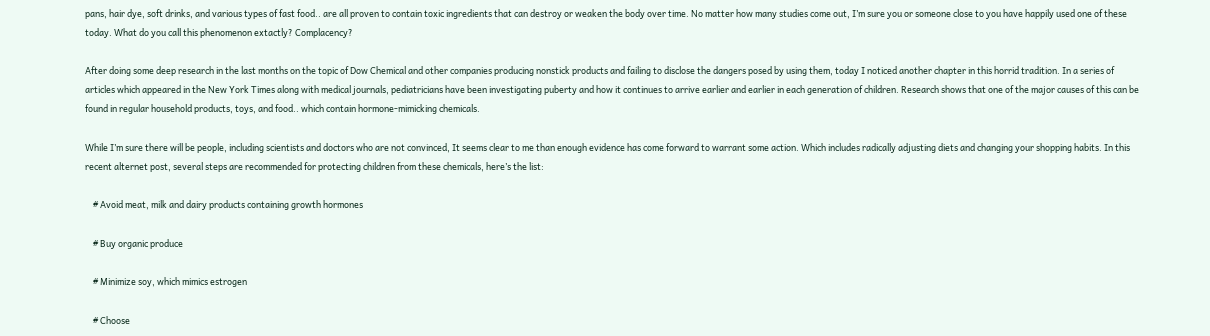pans, hair dye, soft drinks, and various types of fast food.. are all proven to contain toxic ingredients that can destroy or weaken the body over time. No matter how many studies come out, I’m sure you or someone close to you have happily used one of these today. What do you call this phenomenon extactly? Complacency?

After doing some deep research in the last months on the topic of Dow Chemical and other companies producing nonstick products and failing to disclose the dangers posed by using them, today I noticed another chapter in this horrid tradition. In a series of articles which appeared in the New York Times along with medical journals, pediatricians have been investigating puberty and how it continues to arrive earlier and earlier in each generation of children. Research shows that one of the major causes of this can be found in regular household products, toys, and food.. which contain hormone-mimicking chemicals.

While I’m sure there will be people, including scientists and doctors who are not convinced, It seems clear to me than enough evidence has come forward to warrant some action. Which includes radically adjusting diets and changing your shopping habits. In this recent alternet post, several steps are recommended for protecting children from these chemicals, here’s the list:

    # Avoid meat, milk and dairy products containing growth hormones

    # Buy organic produce

    # Minimize soy, which mimics estrogen

    # Choose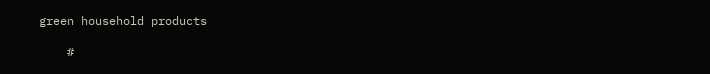green household products

    #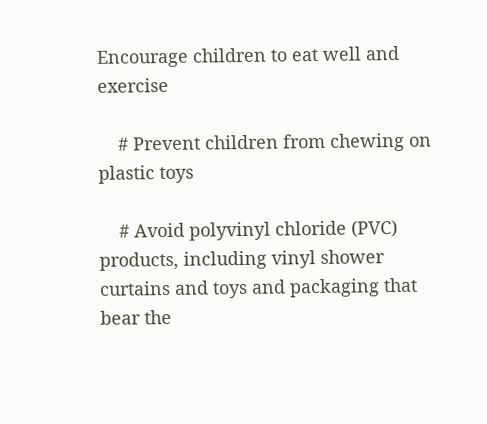Encourage children to eat well and exercise

    # Prevent children from chewing on plastic toys

    # Avoid polyvinyl chloride (PVC) products, including vinyl shower curtains and toys and packaging that bear the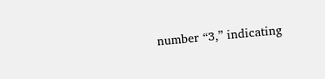number “3,” indicating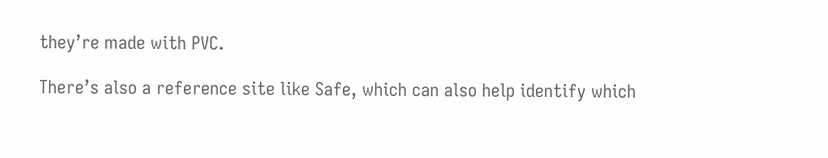they’re made with PVC.

There’s also a reference site like Safe, which can also help identify which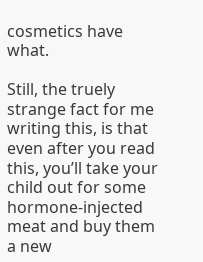cosmetics have what.

Still, the truely strange fact for me writing this, is that even after you read this, you’ll take your child out for some hormone-injected meat and buy them a new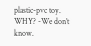plastic-pvc toy. WHY? -We don’t know.